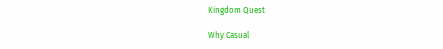Kingdom Quest

Why Casual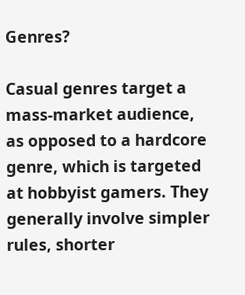Genres?

Casual genres target a mass-market audience, as opposed to a hardcore genre, which is targeted at hobbyist gamers. They generally involve simpler rules, shorter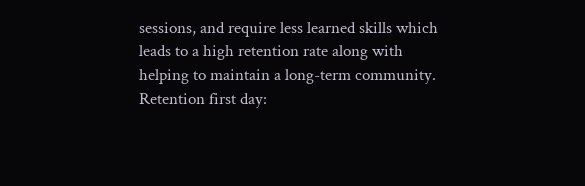sessions, and require less learned skills which leads to a high retention rate along with helping to maintain a long-term community.
Retention first day: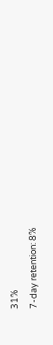31%
7-day retention: 8%